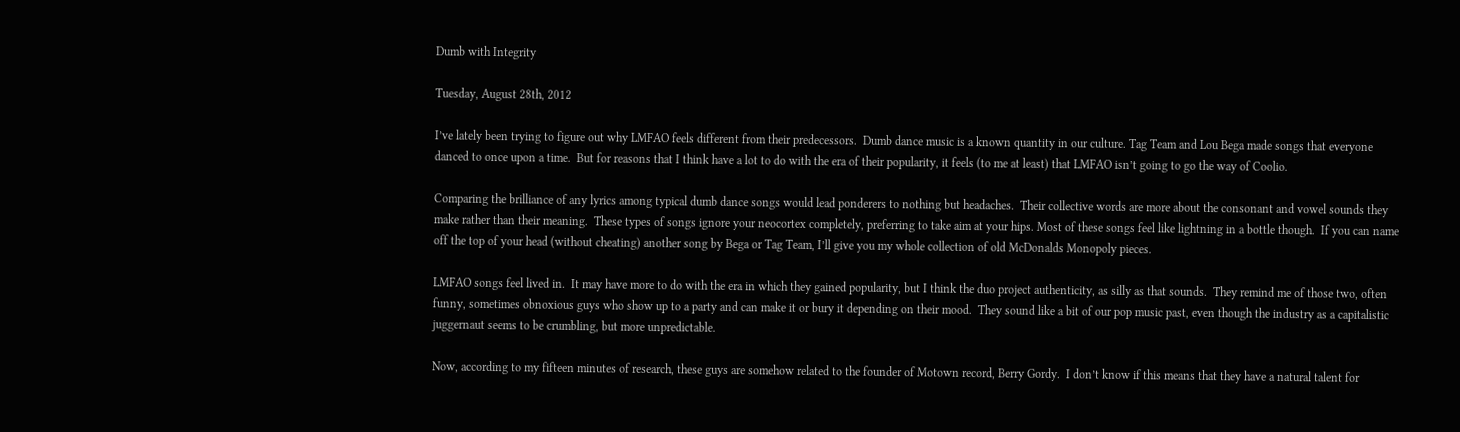Dumb with Integrity

Tuesday, August 28th, 2012

I’ve lately been trying to figure out why LMFAO feels different from their predecessors.  Dumb dance music is a known quantity in our culture. Tag Team and Lou Bega made songs that everyone danced to once upon a time.  But for reasons that I think have a lot to do with the era of their popularity, it feels (to me at least) that LMFAO isn’t going to go the way of Coolio.

Comparing the brilliance of any lyrics among typical dumb dance songs would lead ponderers to nothing but headaches.  Their collective words are more about the consonant and vowel sounds they make rather than their meaning.  These types of songs ignore your neocortex completely, preferring to take aim at your hips. Most of these songs feel like lightning in a bottle though.  If you can name off the top of your head (without cheating) another song by Bega or Tag Team, I’ll give you my whole collection of old McDonalds Monopoly pieces.

LMFAO songs feel lived in.  It may have more to do with the era in which they gained popularity, but I think the duo project authenticity, as silly as that sounds.  They remind me of those two, often funny, sometimes obnoxious guys who show up to a party and can make it or bury it depending on their mood.  They sound like a bit of our pop music past, even though the industry as a capitalistic juggernaut seems to be crumbling, but more unpredictable.

Now, according to my fifteen minutes of research, these guys are somehow related to the founder of Motown record, Berry Gordy.  I don’t know if this means that they have a natural talent for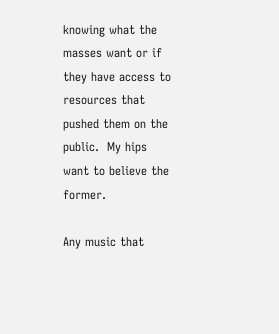knowing what the masses want or if they have access to resources that pushed them on the public.  My hips want to believe the former.

Any music that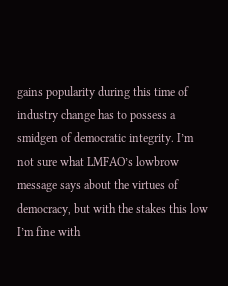gains popularity during this time of industry change has to possess a smidgen of democratic integrity. I’m not sure what LMFAO’s lowbrow message says about the virtues of democracy, but with the stakes this low I’m fine with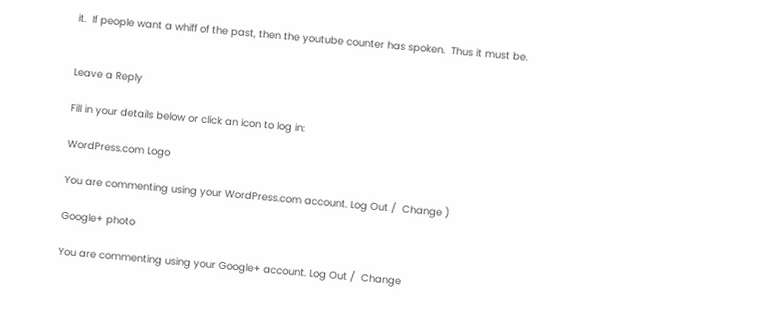it.  If people want a whiff of the past, then the youtube counter has spoken.  Thus it must be.


Leave a Reply

Fill in your details below or click an icon to log in:

WordPress.com Logo

You are commenting using your WordPress.com account. Log Out /  Change )

Google+ photo

You are commenting using your Google+ account. Log Out /  Change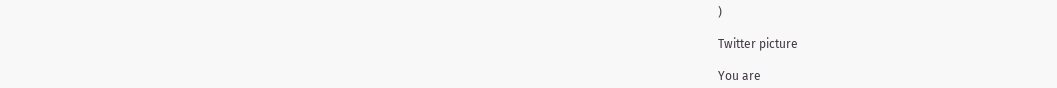)

Twitter picture

You are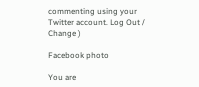commenting using your Twitter account. Log Out /  Change )

Facebook photo

You are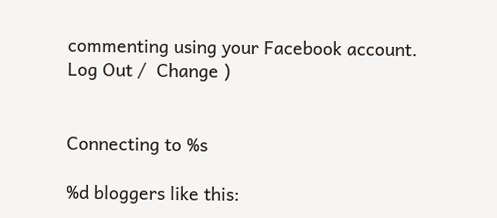commenting using your Facebook account. Log Out /  Change )


Connecting to %s

%d bloggers like this: